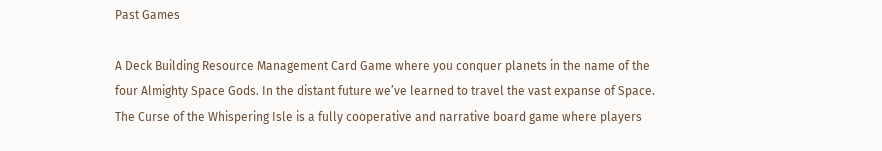Past Games

A Deck Building Resource Management Card Game where you conquer planets in the name of the four Almighty Space Gods. In the distant future we’ve learned to travel the vast expanse of Space.
The Curse of the Whispering Isle is a fully cooperative and narrative board game where players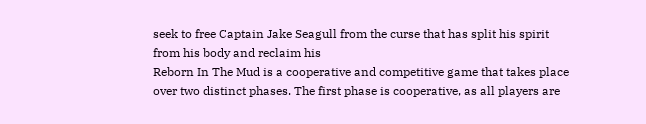seek to free Captain Jake Seagull from the curse that has split his spirit from his body and reclaim his
Reborn In The Mud is a cooperative and competitive game that takes place over two distinct phases. The first phase is cooperative, as all players are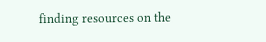finding resources on the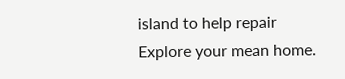island to help repair
Explore your mean home.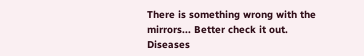There is something wrong with the mirrors... Better check it out.
Diseases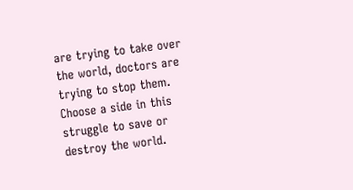are trying to take over the world, doctors are trying to stop them. Choose a side in this struggle to save or destroy the world.